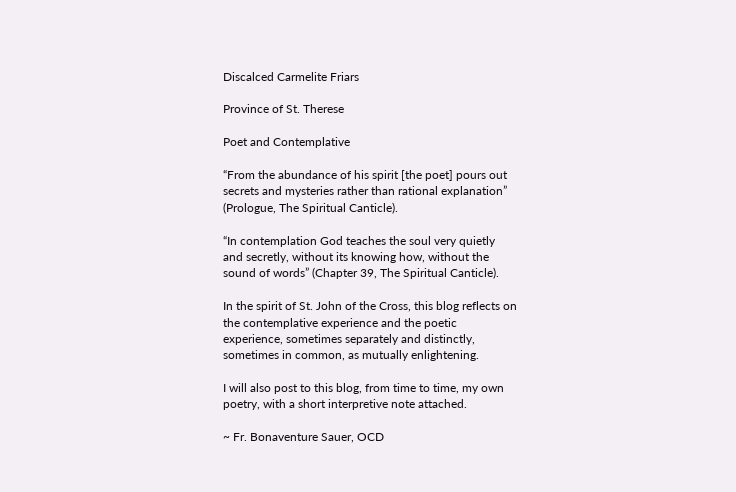Discalced Carmelite Friars

Province of St. Therese

Poet and Contemplative

“From the abundance of his spirit [the poet] pours out secrets and mysteries rather than rational explanation” (Prologue, The Spiritual Canticle).

“In contemplation God teaches the soul very quietly and secretly, without its knowing how, without the sound of words” (Chapter 39, The Spiritual Canticle).

In the spirit of St. John of the Cross, this blog reflects on the contemplative experience and the poetic experience, sometimes separately and distinctly, sometimes in common, as mutually enlightening.

I will also post to this blog, from time to time, my own poetry, with a short interpretive note attached.

~ Fr. Bonaventure Sauer, OCD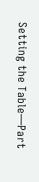Setting the Table—Part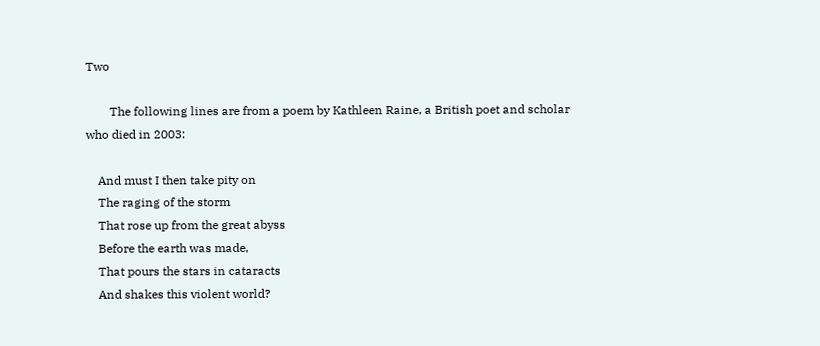Two

        The following lines are from a poem by Kathleen Raine, a British poet and scholar who died in 2003:

    And must I then take pity on
    The raging of the storm
    That rose up from the great abyss
    Before the earth was made,
    That pours the stars in cataracts
    And shakes this violent world?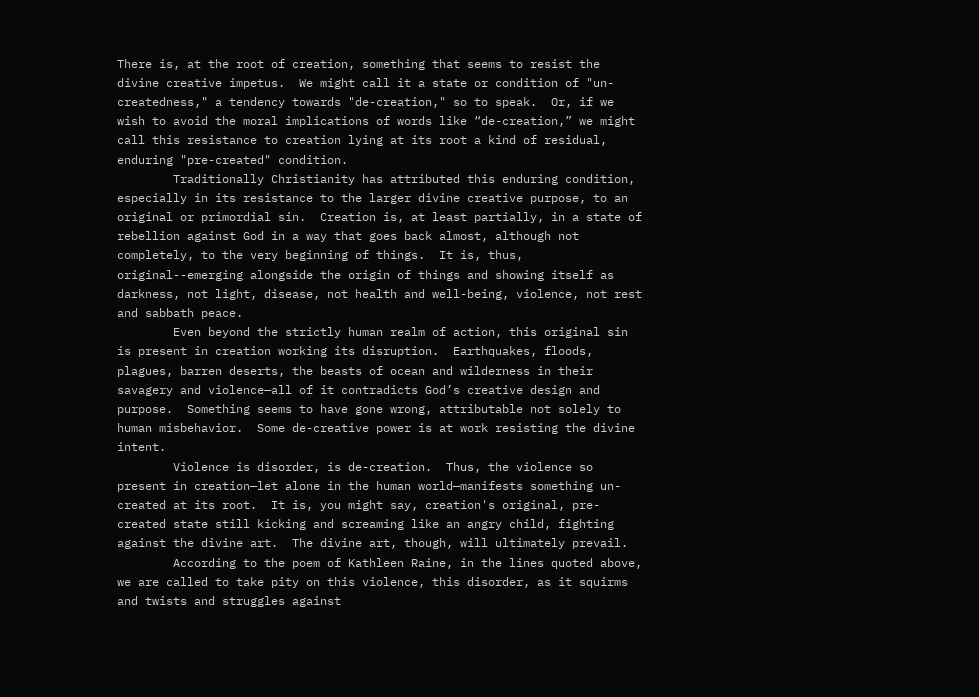There is, at the root of creation, something that seems to resist the divine creative impetus.  We might call it a state or condition of "un-createdness," a tendency towards "de-creation," so to speak.  Or, if we wish to avoid the moral implications of words like “de-creation,” we might call this resistance to creation lying at its root a kind of residual, enduring "pre-created" condition.
        Traditionally Christianity has attributed this enduring condition, especially in its resistance to the larger divine creative purpose, to an original or primordial sin.  Creation is, at least partially, in a state of rebellion against God in a way that goes back almost, although not completely, to the very beginning of things.  It is, thus, original--emerging alongside the origin of things and showing itself as darkness, not light, disease, not health and well-being, violence, not rest and sabbath peace.
        Even beyond the strictly human realm of action, this original sin is present in creation working its disruption.  Earthquakes, floods, plagues, barren deserts, the beasts of ocean and wilderness in their savagery and violence—all of it contradicts God’s creative design and purpose.  Something seems to have gone wrong, attributable not solely to human misbehavior.  Some de-creative power is at work resisting the divine intent.
        Violence is disorder, is de-creation.  Thus, the violence so present in creation—let alone in the human world—manifests something un-created at its root.  It is, you might say, creation's original, pre-created state still kicking and screaming like an angry child, fighting against the divine art.  The divine art, though, will ultimately prevail.
        According to the poem of Kathleen Raine, in the lines quoted above, we are called to take pity on this violence, this disorder, as it squirms and twists and struggles against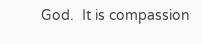God.  It is compassion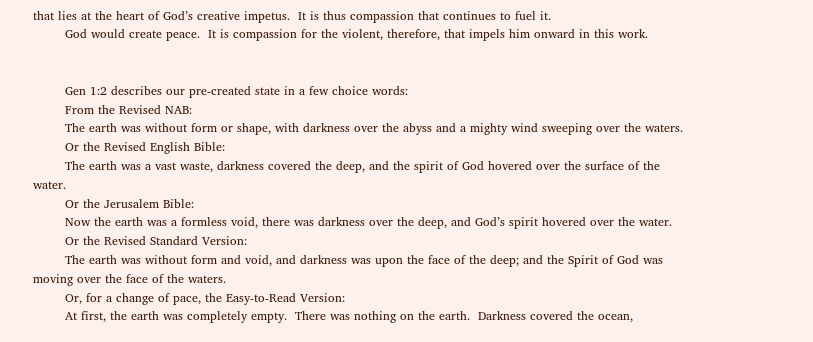that lies at the heart of God’s creative impetus.  It is thus compassion that continues to fuel it.
        God would create peace.  It is compassion for the violent, therefore, that impels him onward in this work.


        Gen 1:2 describes our pre-created state in a few choice words:
        From the Revised NAB:
        The earth was without form or shape, with darkness over the abyss and a mighty wind sweeping over the waters.
        Or the Revised English Bible:
        The earth was a vast waste, darkness covered the deep, and the spirit of God hovered over the surface of the water.
        Or the Jerusalem Bible:
        Now the earth was a formless void, there was darkness over the deep, and God’s spirit hovered over the water.
        Or the Revised Standard Version:
        The earth was without form and void, and darkness was upon the face of the deep; and the Spirit of God was moving over the face of the waters.
        Or, for a change of pace, the Easy-to-Read Version:
        At first, the earth was completely empty.  There was nothing on the earth.  Darkness covered the ocean,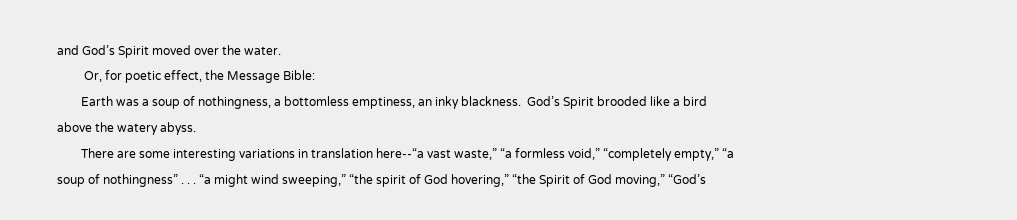and God’s Spirit moved over the water.
         Or, for poetic effect, the Message Bible:
        Earth was a soup of nothingness, a bottomless emptiness, an inky blackness.  God’s Spirit brooded like a bird above the watery abyss.
        There are some interesting variations in translation here--“a vast waste,” “a formless void,” “completely empty,” “a soup of nothingness” . . . “a might wind sweeping,” “the spirit of God hovering,” “the Spirit of God moving,” “God’s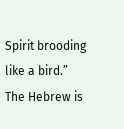Spirit brooding like a bird.”  The Hebrew is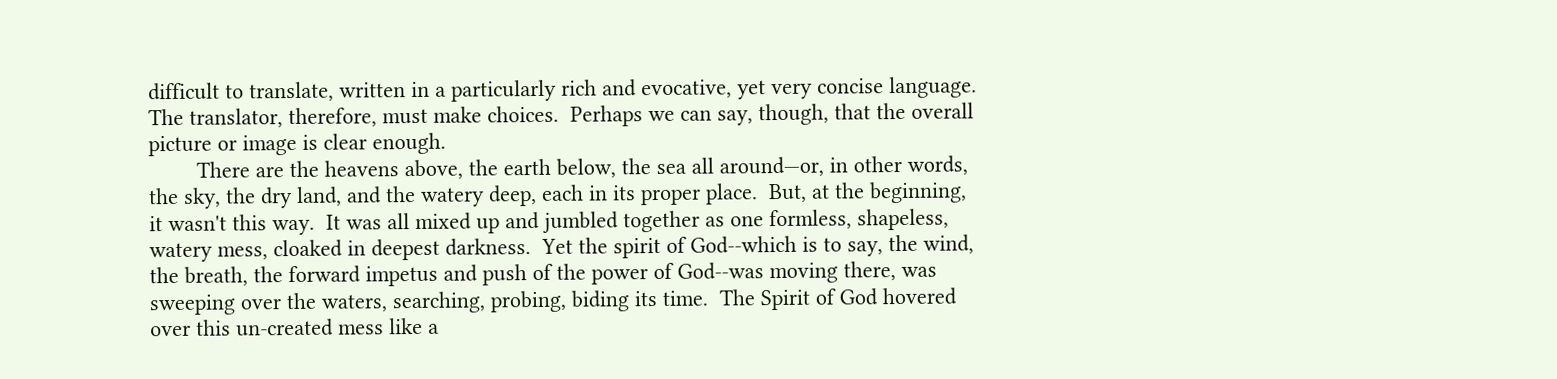difficult to translate, written in a particularly rich and evocative, yet very concise language.  The translator, therefore, must make choices.  Perhaps we can say, though, that the overall picture or image is clear enough.
        There are the heavens above, the earth below, the sea all around—or, in other words, the sky, the dry land, and the watery deep, each in its proper place.  But, at the beginning, it wasn't this way.  It was all mixed up and jumbled together as one formless, shapeless, watery mess, cloaked in deepest darkness.  Yet the spirit of God--which is to say, the wind, the breath, the forward impetus and push of the power of God--was moving there, was sweeping over the waters, searching, probing, biding its time.  The Spirit of God hovered over this un-created mess like a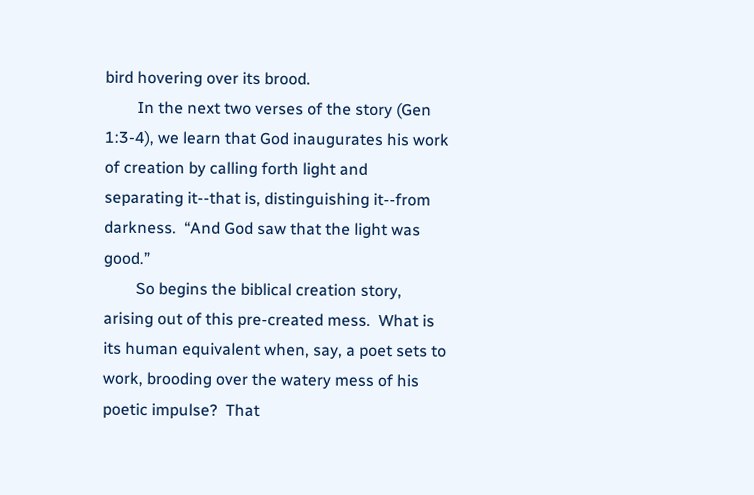bird hovering over its brood.
        In the next two verses of the story (Gen 1:3-4), we learn that God inaugurates his work of creation by calling forth light and separating it--that is, distinguishing it--from darkness.  “And God saw that the light was good.”
        So begins the biblical creation story, arising out of this pre-created mess.  What is its human equivalent when, say, a poet sets to work, brooding over the watery mess of his poetic impulse?  That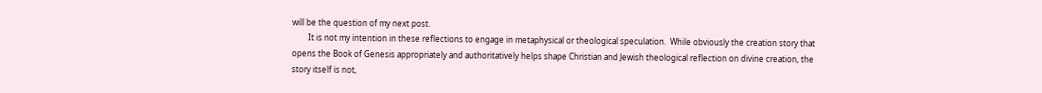will be the question of my next post.
        It is not my intention in these reflections to engage in metaphysical or theological speculation.  While obviously the creation story that opens the Book of Genesis appropriately and authoritatively helps shape Christian and Jewish theological reflection on divine creation, the story itself is not,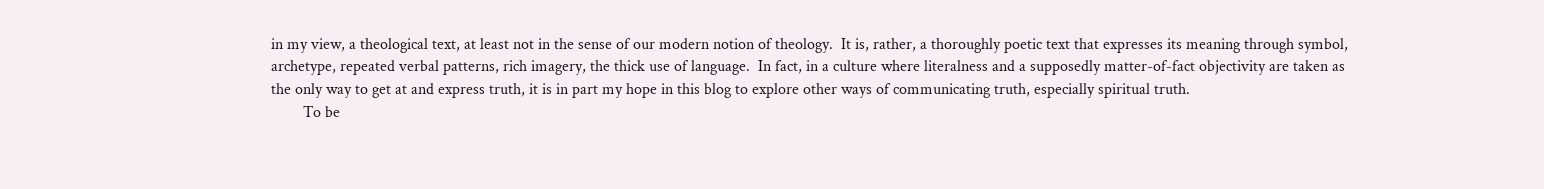in my view, a theological text, at least not in the sense of our modern notion of theology.  It is, rather, a thoroughly poetic text that expresses its meaning through symbol, archetype, repeated verbal patterns, rich imagery, the thick use of language.  In fact, in a culture where literalness and a supposedly matter-of-fact objectivity are taken as the only way to get at and express truth, it is in part my hope in this blog to explore other ways of communicating truth, especially spiritual truth.
        To be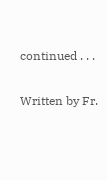continued . . .

Written by Fr.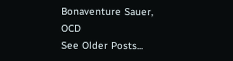Bonaventure Sauer, OCD
See Older Posts...